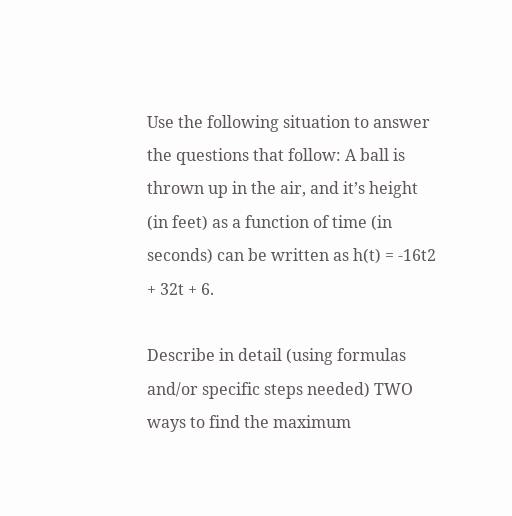Use the following situation to answer the questions that follow: A ball is thrown up in the air, and it’s height (in feet) as a function of time (in seconds) can be written as h(t) = -16t2 + 32t + 6.

Describe in detail (using formulas and/or specific steps needed) TWO ways to find the maximum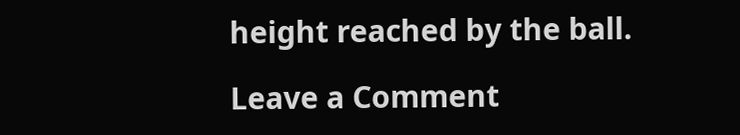height reached by the ball.

Leave a Comment